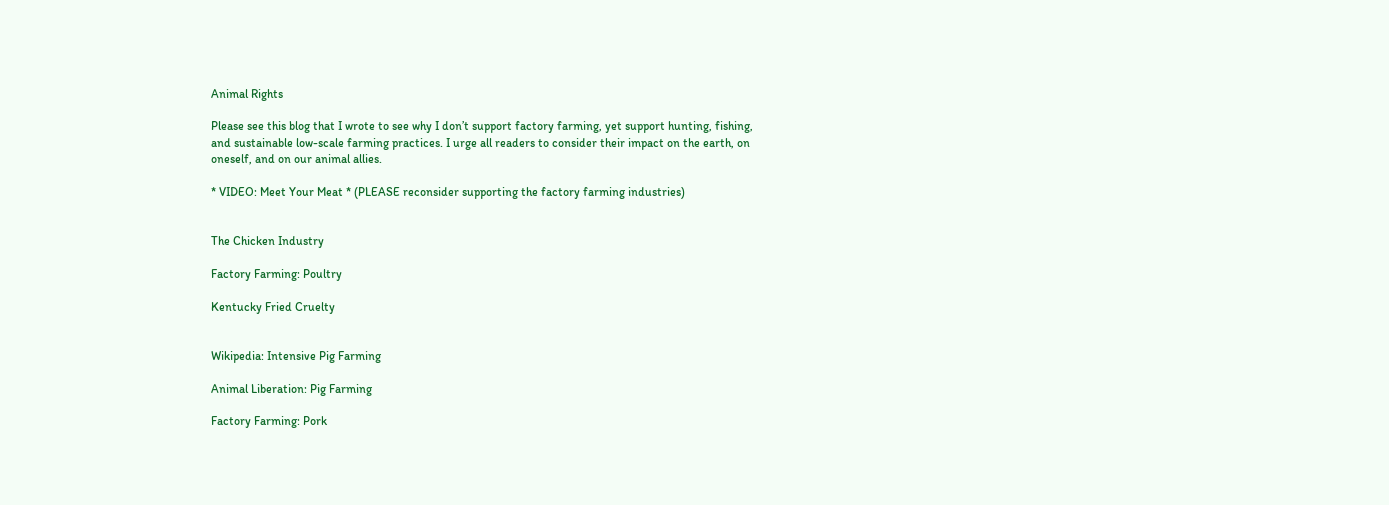Animal Rights

Please see this blog that I wrote to see why I don’t support factory farming, yet support hunting, fishing, and sustainable low-scale farming practices. I urge all readers to consider their impact on the earth, on oneself, and on our animal allies.

* VIDEO: Meet Your Meat * (PLEASE reconsider supporting the factory farming industries)


The Chicken Industry

Factory Farming: Poultry

Kentucky Fried Cruelty


Wikipedia: Intensive Pig Farming

Animal Liberation: Pig Farming

Factory Farming: Pork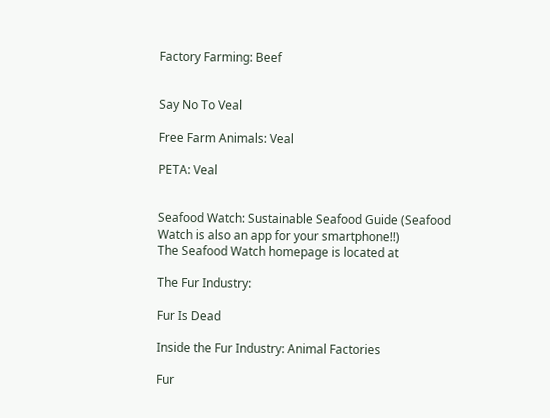Factory Farming: Beef


Say No To Veal

Free Farm Animals: Veal

PETA: Veal


Seafood Watch: Sustainable Seafood Guide (Seafood Watch is also an app for your smartphone!!)
The Seafood Watch homepage is located at

The Fur Industry:

Fur Is Dead

Inside the Fur Industry: Animal Factories

Fur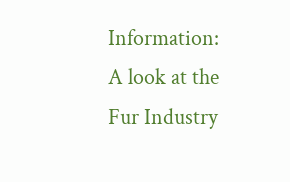Information: A look at the Fur Industry